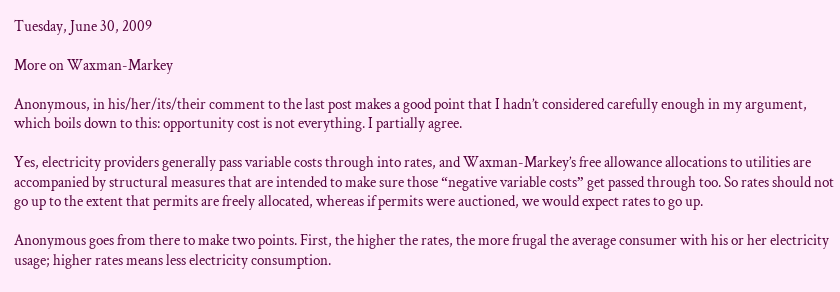Tuesday, June 30, 2009

More on Waxman-Markey

Anonymous, in his/her/its/their comment to the last post makes a good point that I hadn’t considered carefully enough in my argument, which boils down to this: opportunity cost is not everything. I partially agree.

Yes, electricity providers generally pass variable costs through into rates, and Waxman-Markey’s free allowance allocations to utilities are accompanied by structural measures that are intended to make sure those “negative variable costs” get passed through too. So rates should not go up to the extent that permits are freely allocated, whereas if permits were auctioned, we would expect rates to go up.

Anonymous goes from there to make two points. First, the higher the rates, the more frugal the average consumer with his or her electricity usage; higher rates means less electricity consumption.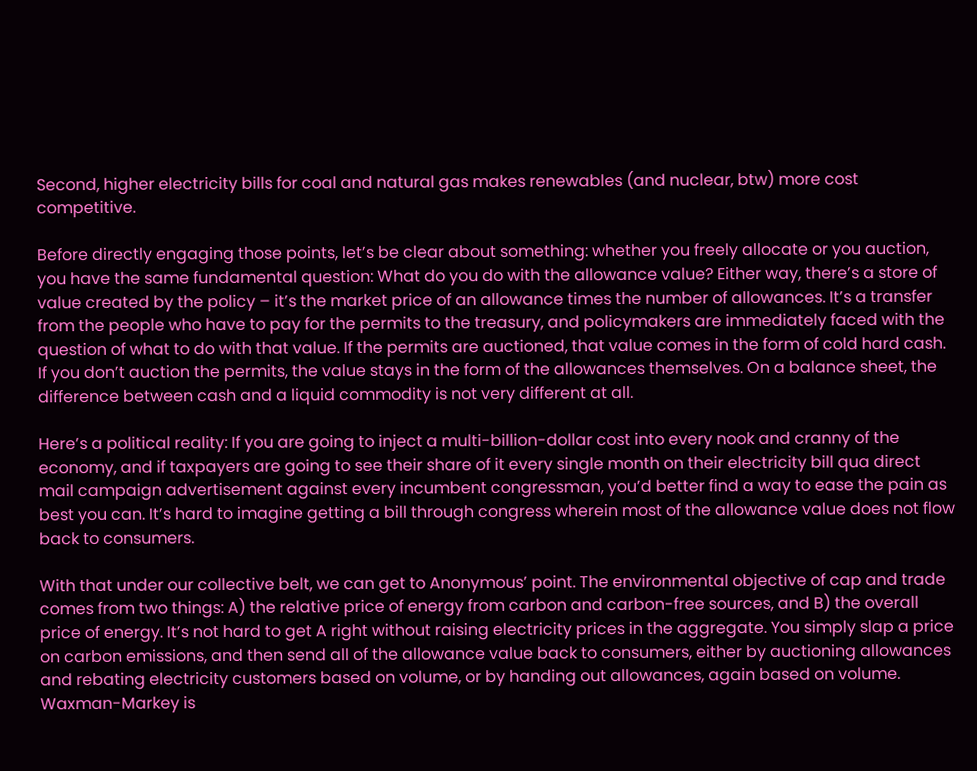Second, higher electricity bills for coal and natural gas makes renewables (and nuclear, btw) more cost competitive.

Before directly engaging those points, let’s be clear about something: whether you freely allocate or you auction, you have the same fundamental question: What do you do with the allowance value? Either way, there’s a store of value created by the policy – it’s the market price of an allowance times the number of allowances. It’s a transfer from the people who have to pay for the permits to the treasury, and policymakers are immediately faced with the question of what to do with that value. If the permits are auctioned, that value comes in the form of cold hard cash. If you don’t auction the permits, the value stays in the form of the allowances themselves. On a balance sheet, the difference between cash and a liquid commodity is not very different at all.

Here’s a political reality: If you are going to inject a multi-billion-dollar cost into every nook and cranny of the economy, and if taxpayers are going to see their share of it every single month on their electricity bill qua direct mail campaign advertisement against every incumbent congressman, you’d better find a way to ease the pain as best you can. It’s hard to imagine getting a bill through congress wherein most of the allowance value does not flow back to consumers.

With that under our collective belt, we can get to Anonymous’ point. The environmental objective of cap and trade comes from two things: A) the relative price of energy from carbon and carbon-free sources, and B) the overall price of energy. It’s not hard to get A right without raising electricity prices in the aggregate. You simply slap a price on carbon emissions, and then send all of the allowance value back to consumers, either by auctioning allowances and rebating electricity customers based on volume, or by handing out allowances, again based on volume. Waxman-Markey is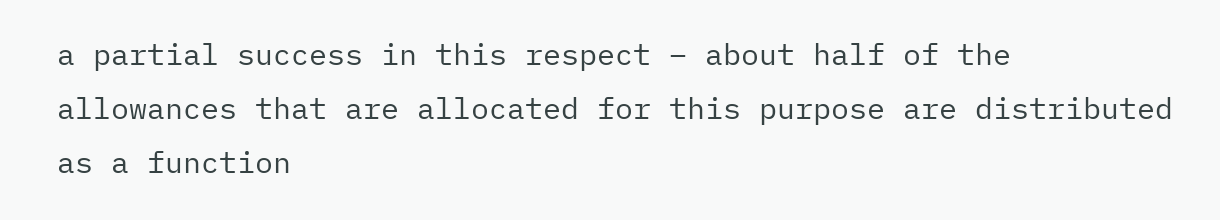a partial success in this respect – about half of the allowances that are allocated for this purpose are distributed as a function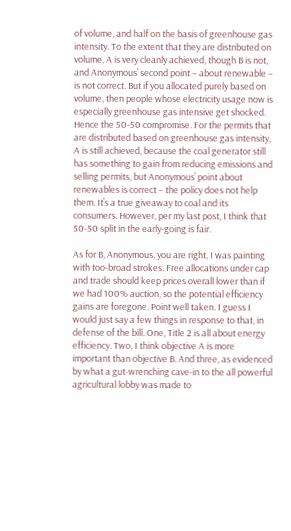of volume, and half on the basis of greenhouse gas intensity. To the extent that they are distributed on volume, A is very cleanly achieved, though B is not, and Anonymous’ second point – about renewable – is not correct. But if you allocated purely based on volume, then people whose electricity usage now is especially greenhouse gas intensive get shocked. Hence the 50-50 compromise. For the permits that are distributed based on greenhouse gas intensity, A is still achieved, because the coal generator still has something to gain from reducing emissions and selling permits, but Anonymous’ point about renewables is correct – the policy does not help them. It’s a true giveaway to coal and its consumers. However, per my last post, I think that 50-50 split in the early-going is fair.

As for B, Anonymous, you are right, I was painting with too-broad strokes. Free allocations under cap and trade should keep prices overall lower than if we had 100% auction, so the potential efficiency gains are foregone. Point well taken. I guess I would just say a few things in response to that, in defense of the bill. One, Title 2 is all about energy efficiency. Two, I think objective A is more important than objective B. And three, as evidenced by what a gut-wrenching cave-in to the all powerful agricultural lobby was made to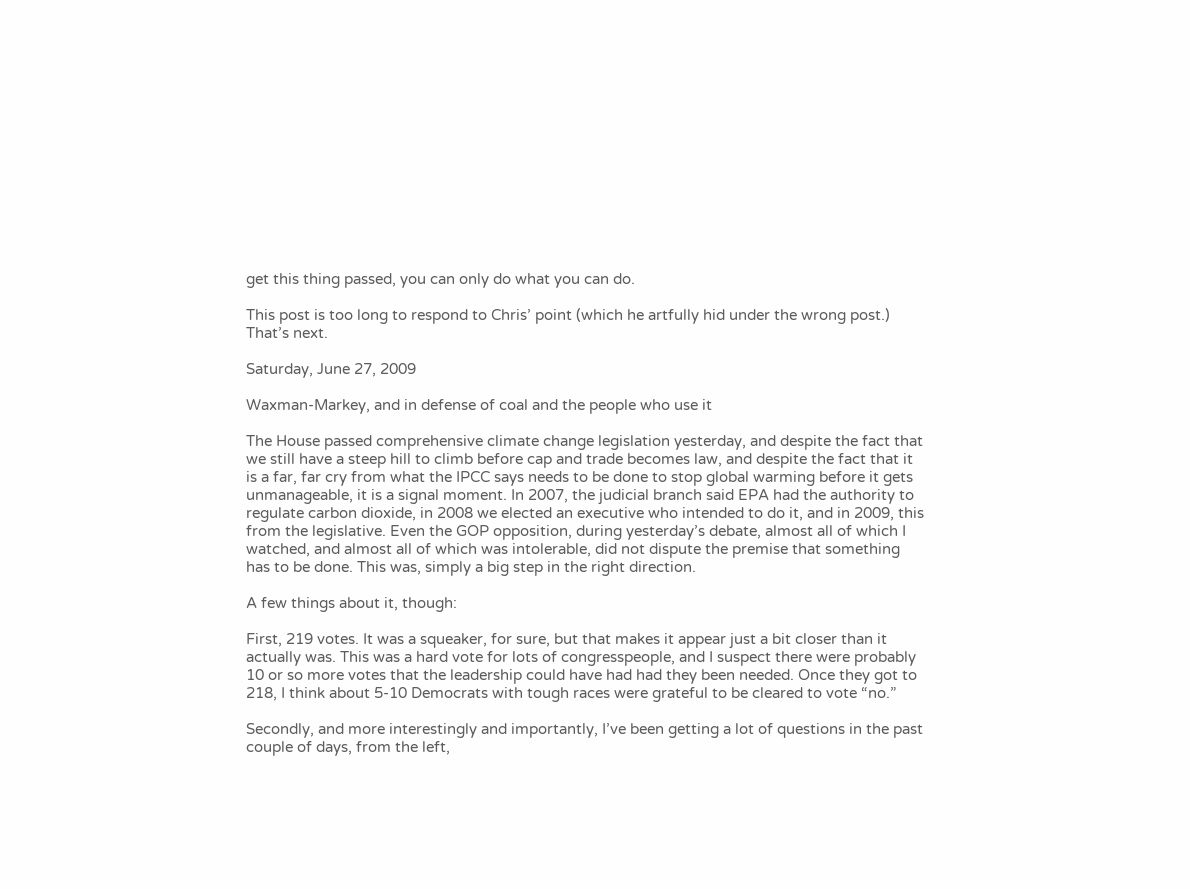get this thing passed, you can only do what you can do.

This post is too long to respond to Chris’ point (which he artfully hid under the wrong post.) That’s next.

Saturday, June 27, 2009

Waxman-Markey, and in defense of coal and the people who use it

The House passed comprehensive climate change legislation yesterday, and despite the fact that we still have a steep hill to climb before cap and trade becomes law, and despite the fact that it is a far, far cry from what the IPCC says needs to be done to stop global warming before it gets unmanageable, it is a signal moment. In 2007, the judicial branch said EPA had the authority to regulate carbon dioxide, in 2008 we elected an executive who intended to do it, and in 2009, this from the legislative. Even the GOP opposition, during yesterday’s debate, almost all of which I watched, and almost all of which was intolerable, did not dispute the premise that something has to be done. This was, simply a big step in the right direction.

A few things about it, though:

First, 219 votes. It was a squeaker, for sure, but that makes it appear just a bit closer than it actually was. This was a hard vote for lots of congresspeople, and I suspect there were probably 10 or so more votes that the leadership could have had had they been needed. Once they got to 218, I think about 5-10 Democrats with tough races were grateful to be cleared to vote “no.”

Secondly, and more interestingly and importantly, I’ve been getting a lot of questions in the past couple of days, from the left,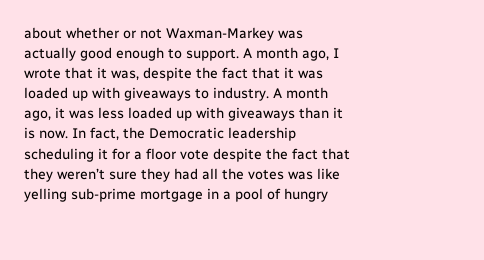about whether or not Waxman-Markey was actually good enough to support. A month ago, I wrote that it was, despite the fact that it was loaded up with giveaways to industry. A month ago, it was less loaded up with giveaways than it is now. In fact, the Democratic leadership scheduling it for a floor vote despite the fact that they weren’t sure they had all the votes was like yelling sub-prime mortgage in a pool of hungry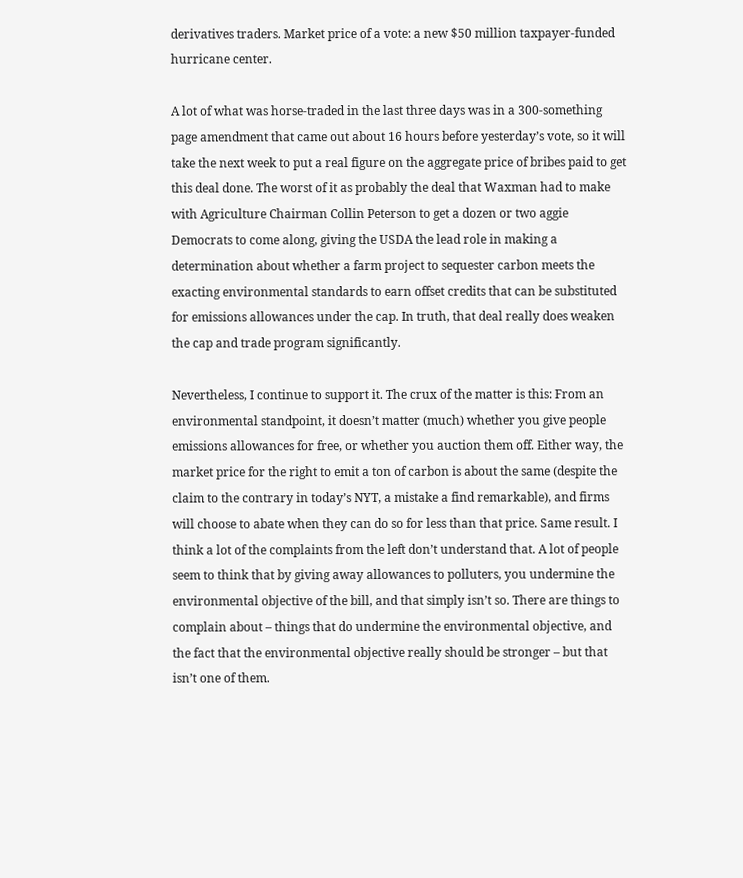derivatives traders. Market price of a vote: a new $50 million taxpayer-funded hurricane center.

A lot of what was horse-traded in the last three days was in a 300-something page amendment that came out about 16 hours before yesterday’s vote, so it will take the next week to put a real figure on the aggregate price of bribes paid to get this deal done. The worst of it as probably the deal that Waxman had to make with Agriculture Chairman Collin Peterson to get a dozen or two aggie Democrats to come along, giving the USDA the lead role in making a determination about whether a farm project to sequester carbon meets the exacting environmental standards to earn offset credits that can be substituted for emissions allowances under the cap. In truth, that deal really does weaken the cap and trade program significantly.

Nevertheless, I continue to support it. The crux of the matter is this: From an environmental standpoint, it doesn’t matter (much) whether you give people emissions allowances for free, or whether you auction them off. Either way, the market price for the right to emit a ton of carbon is about the same (despite the claim to the contrary in today’s NYT, a mistake a find remarkable), and firms will choose to abate when they can do so for less than that price. Same result. I think a lot of the complaints from the left don’t understand that. A lot of people seem to think that by giving away allowances to polluters, you undermine the environmental objective of the bill, and that simply isn’t so. There are things to complain about – things that do undermine the environmental objective, and the fact that the environmental objective really should be stronger – but that isn’t one of them.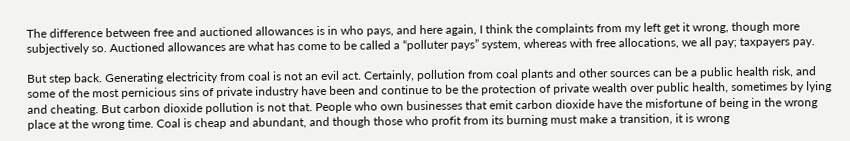The difference between free and auctioned allowances is in who pays, and here again, I think the complaints from my left get it wrong, though more subjectively so. Auctioned allowances are what has come to be called a “polluter pays” system, whereas with free allocations, we all pay; taxpayers pay.

But step back. Generating electricity from coal is not an evil act. Certainly, pollution from coal plants and other sources can be a public health risk, and some of the most pernicious sins of private industry have been and continue to be the protection of private wealth over public health, sometimes by lying and cheating. But carbon dioxide pollution is not that. People who own businesses that emit carbon dioxide have the misfortune of being in the wrong place at the wrong time. Coal is cheap and abundant, and though those who profit from its burning must make a transition, it is wrong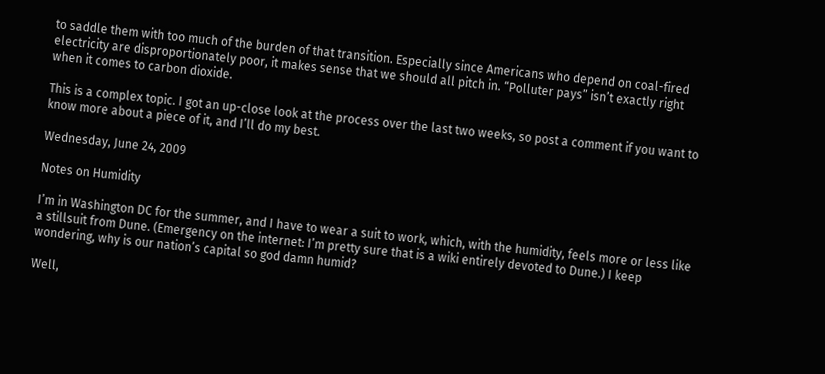to saddle them with too much of the burden of that transition. Especially since Americans who depend on coal-fired electricity are disproportionately poor, it makes sense that we should all pitch in. “Polluter pays” isn’t exactly right when it comes to carbon dioxide.

This is a complex topic. I got an up-close look at the process over the last two weeks, so post a comment if you want to know more about a piece of it, and I’ll do my best.

Wednesday, June 24, 2009

Notes on Humidity

I’m in Washington DC for the summer, and I have to wear a suit to work, which, with the humidity, feels more or less like a stillsuit from Dune. (Emergency on the internet: I’m pretty sure that is a wiki entirely devoted to Dune.) I keep wondering, why is our nation’s capital so god damn humid?

Well,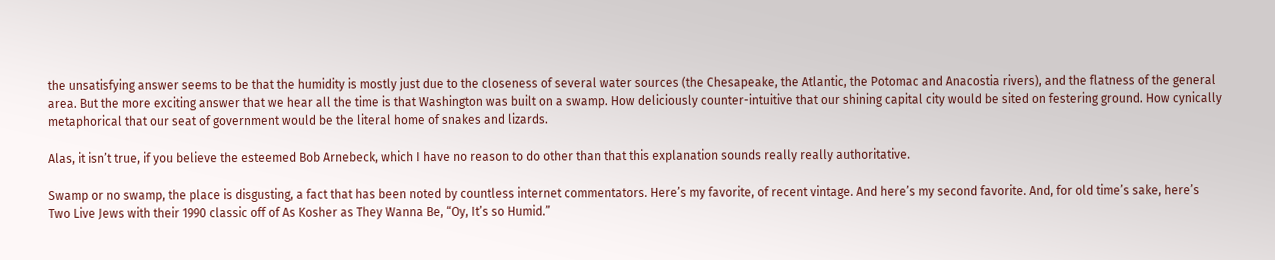the unsatisfying answer seems to be that the humidity is mostly just due to the closeness of several water sources (the Chesapeake, the Atlantic, the Potomac and Anacostia rivers), and the flatness of the general area. But the more exciting answer that we hear all the time is that Washington was built on a swamp. How deliciously counter-intuitive that our shining capital city would be sited on festering ground. How cynically metaphorical that our seat of government would be the literal home of snakes and lizards.

Alas, it isn’t true, if you believe the esteemed Bob Arnebeck, which I have no reason to do other than that this explanation sounds really really authoritative.

Swamp or no swamp, the place is disgusting, a fact that has been noted by countless internet commentators. Here’s my favorite, of recent vintage. And here’s my second favorite. And, for old time’s sake, here’s Two Live Jews with their 1990 classic off of As Kosher as They Wanna Be, “Oy, It’s so Humid.”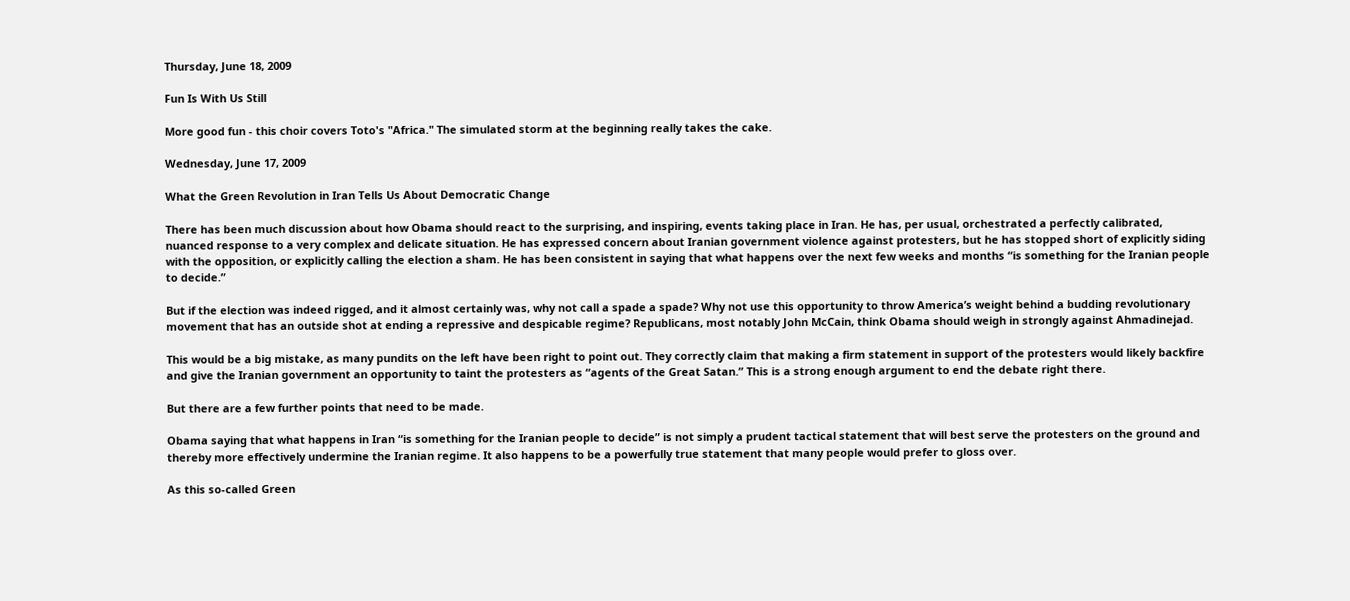Thursday, June 18, 2009

Fun Is With Us Still

More good fun - this choir covers Toto's "Africa." The simulated storm at the beginning really takes the cake.

Wednesday, June 17, 2009

What the Green Revolution in Iran Tells Us About Democratic Change

There has been much discussion about how Obama should react to the surprising, and inspiring, events taking place in Iran. He has, per usual, orchestrated a perfectly calibrated, nuanced response to a very complex and delicate situation. He has expressed concern about Iranian government violence against protesters, but he has stopped short of explicitly siding with the opposition, or explicitly calling the election a sham. He has been consistent in saying that what happens over the next few weeks and months “is something for the Iranian people to decide.”

But if the election was indeed rigged, and it almost certainly was, why not call a spade a spade? Why not use this opportunity to throw America’s weight behind a budding revolutionary movement that has an outside shot at ending a repressive and despicable regime? Republicans, most notably John McCain, think Obama should weigh in strongly against Ahmadinejad.

This would be a big mistake, as many pundits on the left have been right to point out. They correctly claim that making a firm statement in support of the protesters would likely backfire and give the Iranian government an opportunity to taint the protesters as “agents of the Great Satan.” This is a strong enough argument to end the debate right there.

But there are a few further points that need to be made.

Obama saying that what happens in Iran “is something for the Iranian people to decide” is not simply a prudent tactical statement that will best serve the protesters on the ground and thereby more effectively undermine the Iranian regime. It also happens to be a powerfully true statement that many people would prefer to gloss over.

As this so-called Green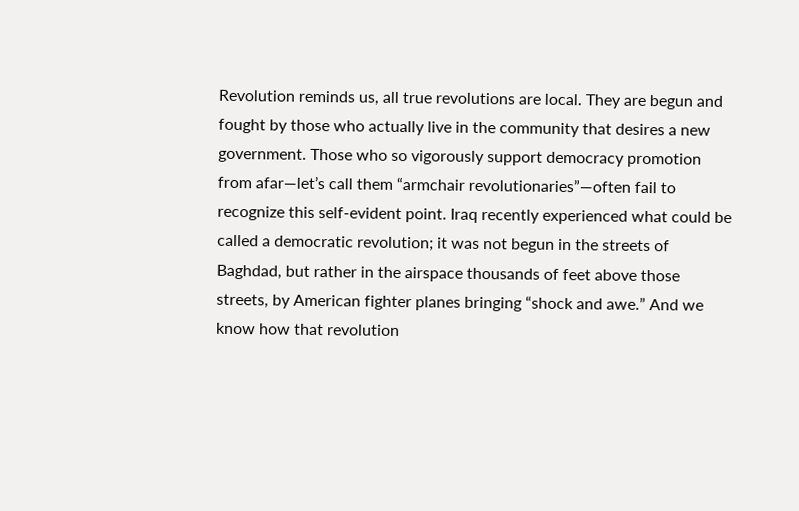Revolution reminds us, all true revolutions are local. They are begun and fought by those who actually live in the community that desires a new government. Those who so vigorously support democracy promotion from afar—let’s call them “armchair revolutionaries”—often fail to recognize this self-evident point. Iraq recently experienced what could be called a democratic revolution; it was not begun in the streets of Baghdad, but rather in the airspace thousands of feet above those streets, by American fighter planes bringing “shock and awe.” And we know how that revolution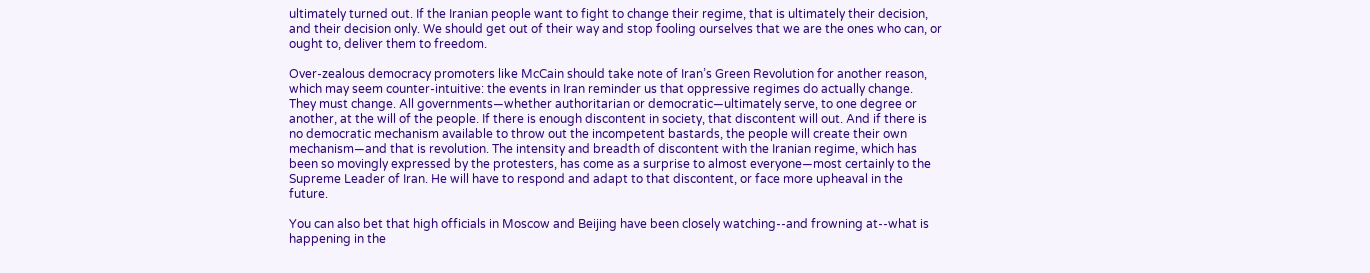ultimately turned out. If the Iranian people want to fight to change their regime, that is ultimately their decision, and their decision only. We should get out of their way and stop fooling ourselves that we are the ones who can, or ought to, deliver them to freedom.

Over-zealous democracy promoters like McCain should take note of Iran’s Green Revolution for another reason, which may seem counter-intuitive: the events in Iran reminder us that oppressive regimes do actually change. They must change. All governments—whether authoritarian or democratic—ultimately serve, to one degree or another, at the will of the people. If there is enough discontent in society, that discontent will out. And if there is no democratic mechanism available to throw out the incompetent bastards, the people will create their own mechanism—and that is revolution. The intensity and breadth of discontent with the Iranian regime, which has been so movingly expressed by the protesters, has come as a surprise to almost everyone—most certainly to the Supreme Leader of Iran. He will have to respond and adapt to that discontent, or face more upheaval in the future.

You can also bet that high officials in Moscow and Beijing have been closely watching--and frowning at--what is happening in the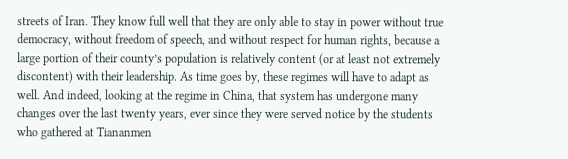streets of Iran. They know full well that they are only able to stay in power without true democracy, without freedom of speech, and without respect for human rights, because a large portion of their county’s population is relatively content (or at least not extremely discontent) with their leadership. As time goes by, these regimes will have to adapt as well. And indeed, looking at the regime in China, that system has undergone many changes over the last twenty years, ever since they were served notice by the students who gathered at Tiananmen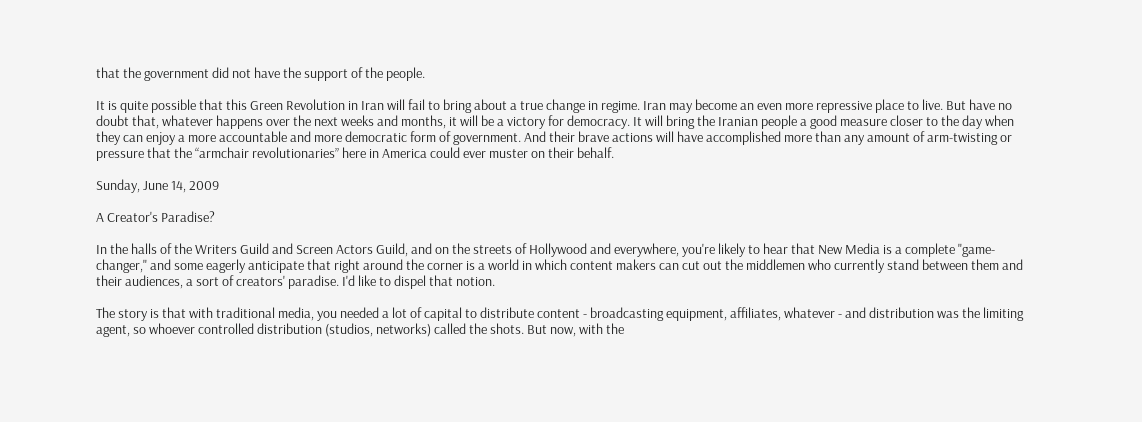that the government did not have the support of the people.

It is quite possible that this Green Revolution in Iran will fail to bring about a true change in regime. Iran may become an even more repressive place to live. But have no doubt that, whatever happens over the next weeks and months, it will be a victory for democracy. It will bring the Iranian people a good measure closer to the day when they can enjoy a more accountable and more democratic form of government. And their brave actions will have accomplished more than any amount of arm-twisting or pressure that the “armchair revolutionaries” here in America could ever muster on their behalf.

Sunday, June 14, 2009

A Creator's Paradise?

In the halls of the Writers Guild and Screen Actors Guild, and on the streets of Hollywood and everywhere, you're likely to hear that New Media is a complete "game-changer," and some eagerly anticipate that right around the corner is a world in which content makers can cut out the middlemen who currently stand between them and their audiences, a sort of creators' paradise. I'd like to dispel that notion.

The story is that with traditional media, you needed a lot of capital to distribute content - broadcasting equipment, affiliates, whatever - and distribution was the limiting agent, so whoever controlled distribution (studios, networks) called the shots. But now, with the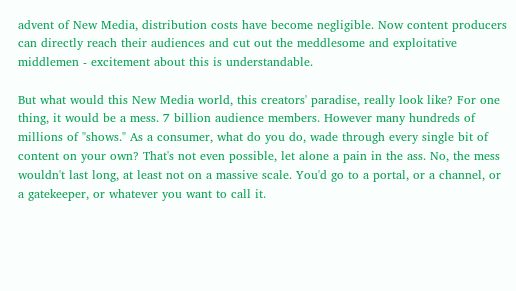advent of New Media, distribution costs have become negligible. Now content producers can directly reach their audiences and cut out the meddlesome and exploitative middlemen - excitement about this is understandable.

But what would this New Media world, this creators' paradise, really look like? For one thing, it would be a mess. 7 billion audience members. However many hundreds of millions of "shows." As a consumer, what do you do, wade through every single bit of content on your own? That's not even possible, let alone a pain in the ass. No, the mess wouldn't last long, at least not on a massive scale. You'd go to a portal, or a channel, or a gatekeeper, or whatever you want to call it.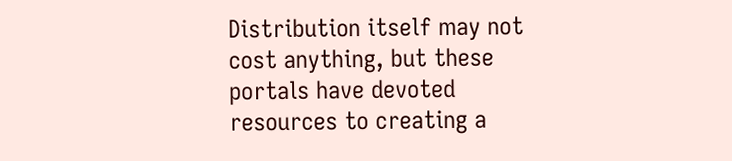Distribution itself may not cost anything, but these portals have devoted resources to creating a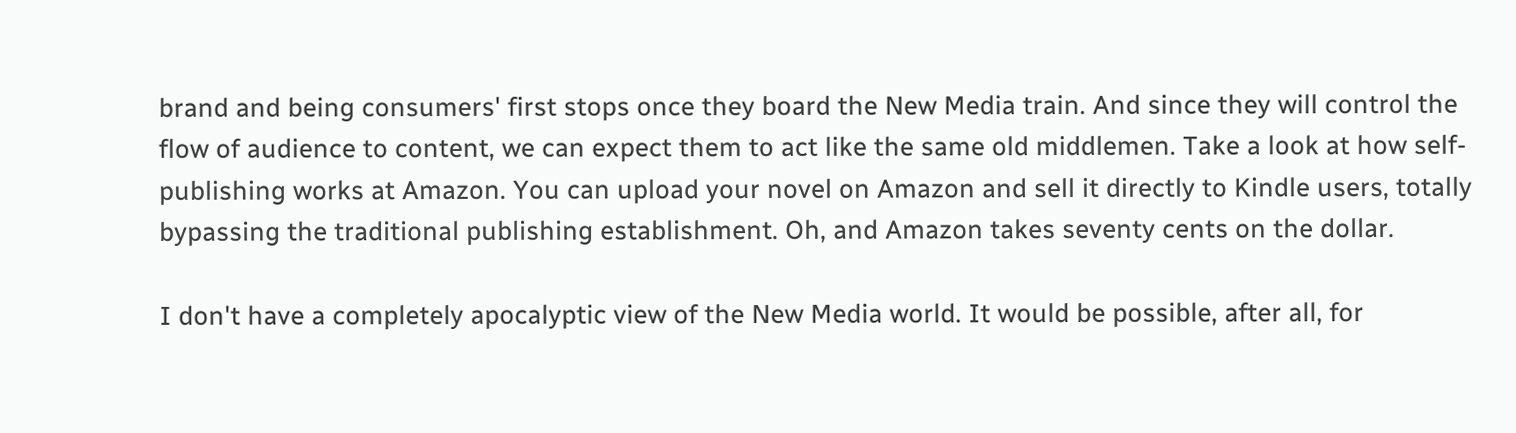brand and being consumers' first stops once they board the New Media train. And since they will control the flow of audience to content, we can expect them to act like the same old middlemen. Take a look at how self-publishing works at Amazon. You can upload your novel on Amazon and sell it directly to Kindle users, totally bypassing the traditional publishing establishment. Oh, and Amazon takes seventy cents on the dollar.

I don't have a completely apocalyptic view of the New Media world. It would be possible, after all, for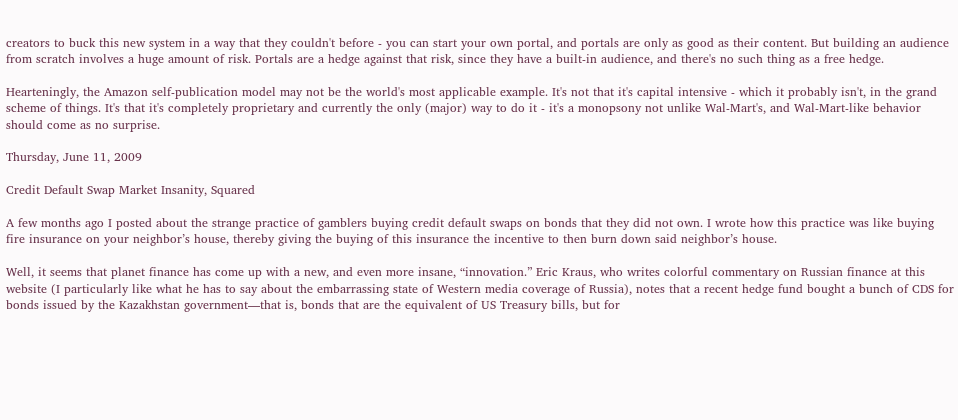creators to buck this new system in a way that they couldn't before - you can start your own portal, and portals are only as good as their content. But building an audience from scratch involves a huge amount of risk. Portals are a hedge against that risk, since they have a built-in audience, and there's no such thing as a free hedge.

Hearteningly, the Amazon self-publication model may not be the world's most applicable example. It's not that it's capital intensive - which it probably isn't, in the grand scheme of things. It's that it's completely proprietary and currently the only (major) way to do it - it's a monopsony not unlike Wal-Mart's, and Wal-Mart-like behavior should come as no surprise.

Thursday, June 11, 2009

Credit Default Swap Market Insanity, Squared

A few months ago I posted about the strange practice of gamblers buying credit default swaps on bonds that they did not own. I wrote how this practice was like buying fire insurance on your neighbor’s house, thereby giving the buying of this insurance the incentive to then burn down said neighbor’s house.

Well, it seems that planet finance has come up with a new, and even more insane, “innovation.” Eric Kraus, who writes colorful commentary on Russian finance at this website (I particularly like what he has to say about the embarrassing state of Western media coverage of Russia), notes that a recent hedge fund bought a bunch of CDS for bonds issued by the Kazakhstan government—that is, bonds that are the equivalent of US Treasury bills, but for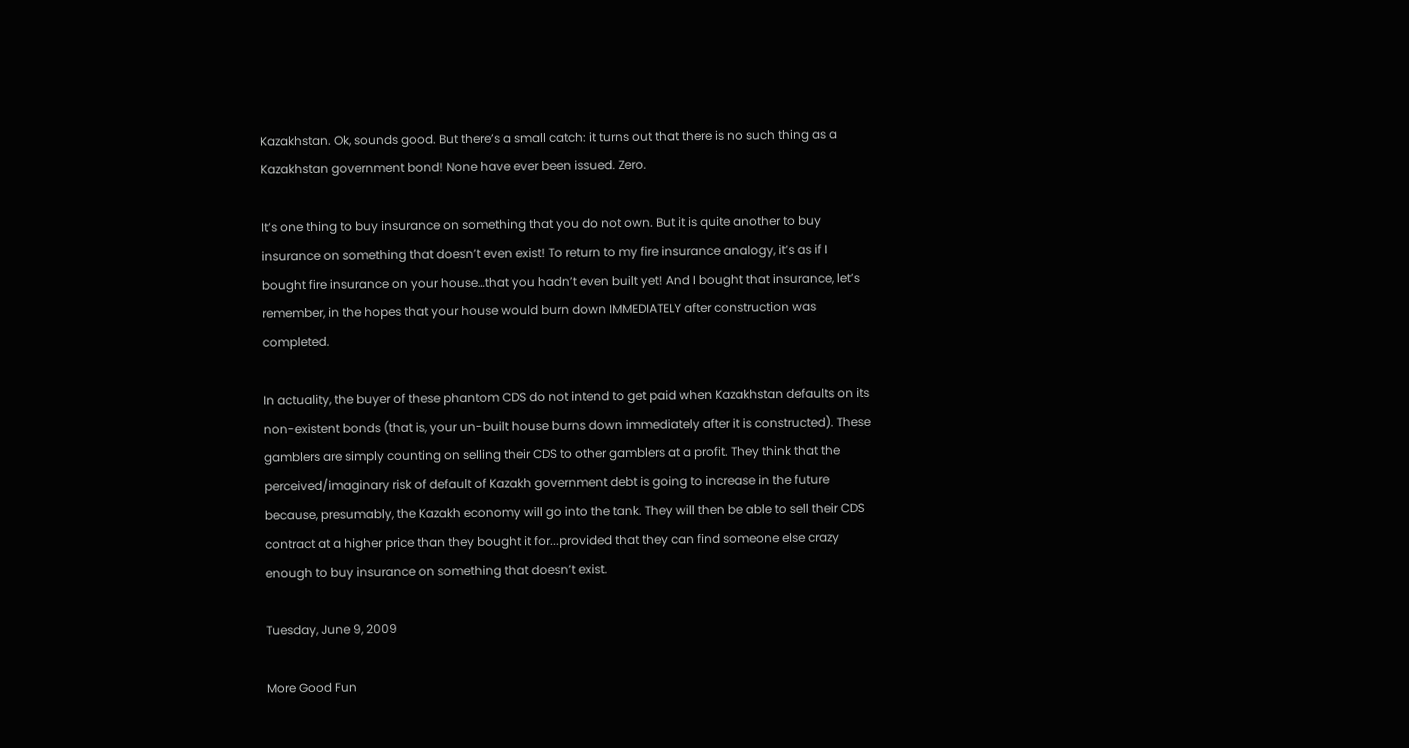Kazakhstan. Ok, sounds good. But there’s a small catch: it turns out that there is no such thing as a Kazakhstan government bond! None have ever been issued. Zero.

It’s one thing to buy insurance on something that you do not own. But it is quite another to buy insurance on something that doesn’t even exist! To return to my fire insurance analogy, it’s as if I bought fire insurance on your house…that you hadn’t even built yet! And I bought that insurance, let’s remember, in the hopes that your house would burn down IMMEDIATELY after construction was completed.

In actuality, the buyer of these phantom CDS do not intend to get paid when Kazakhstan defaults on its non-existent bonds (that is, your un-built house burns down immediately after it is constructed). These gamblers are simply counting on selling their CDS to other gamblers at a profit. They think that the perceived/imaginary risk of default of Kazakh government debt is going to increase in the future because, presumably, the Kazakh economy will go into the tank. They will then be able to sell their CDS contract at a higher price than they bought it for...provided that they can find someone else crazy enough to buy insurance on something that doesn’t exist.

Tuesday, June 9, 2009

More Good Fun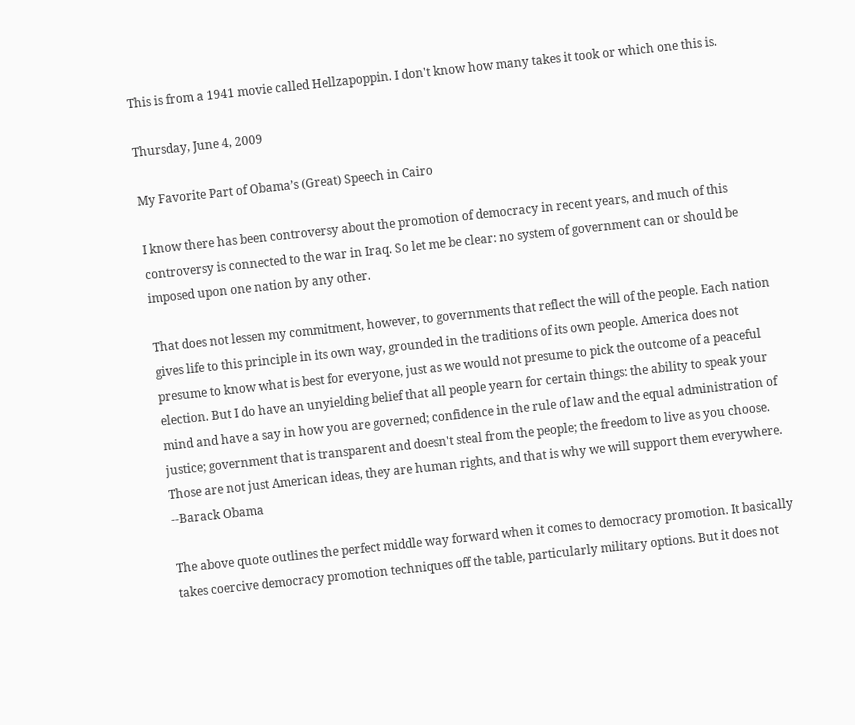This is from a 1941 movie called Hellzapoppin. I don't know how many takes it took or which one this is.

Thursday, June 4, 2009

My Favorite Part of Obama’s (Great) Speech in Cairo

I know there has been controversy about the promotion of democracy in recent years, and much of this controversy is connected to the war in Iraq. So let me be clear: no system of government can or should be imposed upon one nation by any other.

That does not lessen my commitment, however, to governments that reflect the will of the people. Each nation gives life to this principle in its own way, grounded in the traditions of its own people. America does not presume to know what is best for everyone, just as we would not presume to pick the outcome of a peaceful election. But I do have an unyielding belief that all people yearn for certain things: the ability to speak your mind and have a say in how you are governed; confidence in the rule of law and the equal administration of justice; government that is transparent and doesn't steal from the people; the freedom to live as you choose. Those are not just American ideas, they are human rights, and that is why we will support them everywhere. --Barack Obama

The above quote outlines the perfect middle way forward when it comes to democracy promotion. It basically takes coercive democracy promotion techniques off the table, particularly military options. But it does not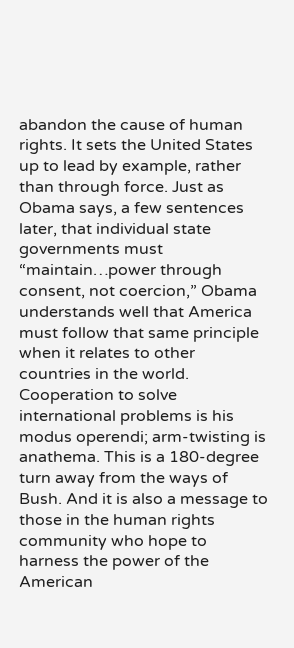abandon the cause of human rights. It sets the United States up to lead by example, rather than through force. Just as Obama says, a few sentences later, that individual state governments must “maintain…power through consent, not coercion,” Obama understands well that America must follow that same principle when it relates to other countries in the world. Cooperation to solve international problems is his modus operendi; arm-twisting is anathema. This is a 180-degree turn away from the ways of Bush. And it is also a message to those in the human rights community who hope to harness the power of the American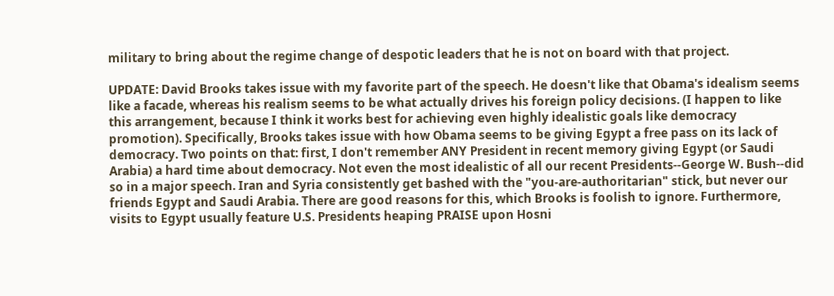military to bring about the regime change of despotic leaders that he is not on board with that project.

UPDATE: David Brooks takes issue with my favorite part of the speech. He doesn't like that Obama's idealism seems like a facade, whereas his realism seems to be what actually drives his foreign policy decisions. (I happen to like this arrangement, because I think it works best for achieving even highly idealistic goals like democracy promotion). Specifically, Brooks takes issue with how Obama seems to be giving Egypt a free pass on its lack of democracy. Two points on that: first, I don't remember ANY President in recent memory giving Egypt (or Saudi Arabia) a hard time about democracy. Not even the most idealistic of all our recent Presidents--George W. Bush--did so in a major speech. Iran and Syria consistently get bashed with the "you-are-authoritarian" stick, but never our friends Egypt and Saudi Arabia. There are good reasons for this, which Brooks is foolish to ignore. Furthermore, visits to Egypt usually feature U.S. Presidents heaping PRAISE upon Hosni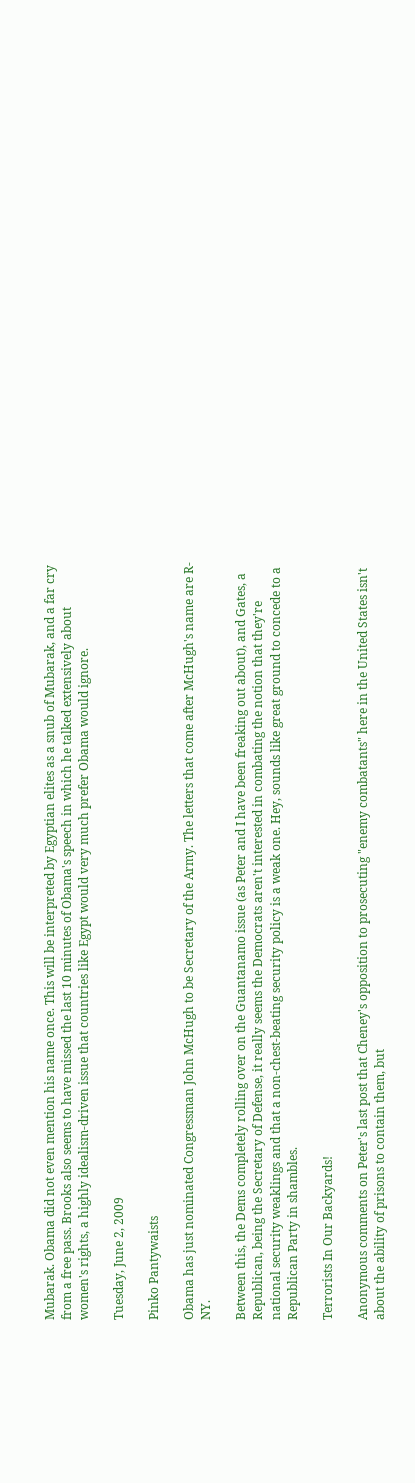Mubarak. Obama did not even mention his name once. This will be interpreted by Egyptian elites as a snub of Mubarak, and a far cry from a free pass. Brooks also seems to have missed the last 10 minutes of Obama's speech in which he talked extensively about women's rights, a highly idealism-driven issue that countries like Egypt would very much prefer Obama would ignore.

Tuesday, June 2, 2009

Pinko Pantywaists

Obama has just nominated Congressman John McHugh to be Secretary of the Army. The letters that come after McHugh's name are R-NY.

Between this, the Dems completely rolling over on the Guantanamo issue (as Peter and I have been freaking out about), and Gates, a Republican, being the Secretary of Defense, it really seems the Democrats aren't interested in combating the notion that they're national security weaklings and that a non-chest-beating security policy is a weak one. Hey, sounds like great ground to concede to a Republican Party in shambles.

Terrorists In Our Backyards!

Anonymous comments on Peter's last post that Cheney's opposition to prosecuting "enemy combatants" here in the United States isn't about the ability of prisons to contain them, but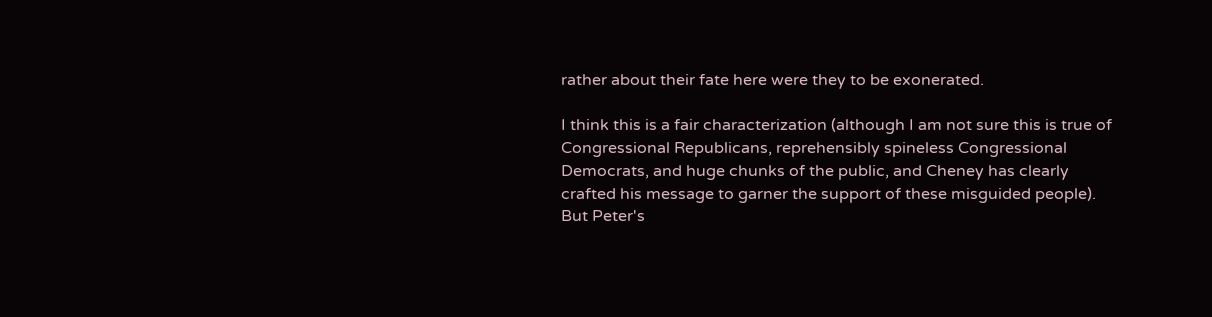rather about their fate here were they to be exonerated.

I think this is a fair characterization (although I am not sure this is true of Congressional Republicans, reprehensibly spineless Congressional Democrats, and huge chunks of the public, and Cheney has clearly crafted his message to garner the support of these misguided people). But Peter's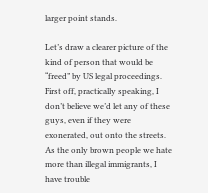larger point stands.

Let’s draw a clearer picture of the kind of person that would be “freed” by US legal proceedings. First off, practically speaking, I don’t believe we’d let any of these guys, even if they were exonerated, out onto the streets. As the only brown people we hate more than illegal immigrants, I have trouble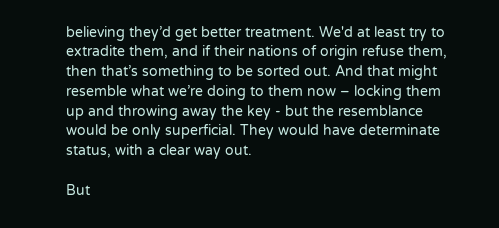believing they’d get better treatment. We'd at least try to extradite them, and if their nations of origin refuse them, then that’s something to be sorted out. And that might resemble what we’re doing to them now – locking them up and throwing away the key - but the resemblance would be only superficial. They would have determinate status, with a clear way out.

But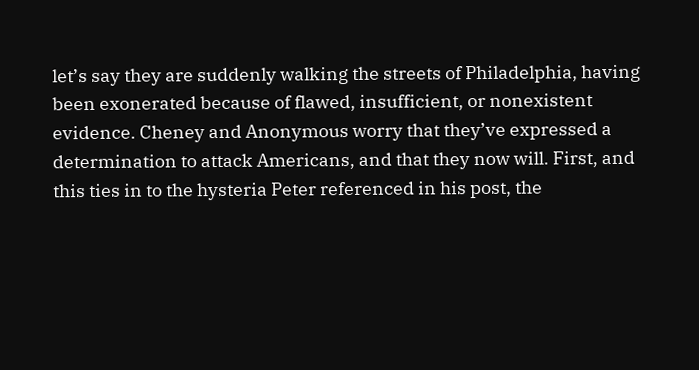let’s say they are suddenly walking the streets of Philadelphia, having been exonerated because of flawed, insufficient, or nonexistent evidence. Cheney and Anonymous worry that they’ve expressed a determination to attack Americans, and that they now will. First, and this ties in to the hysteria Peter referenced in his post, the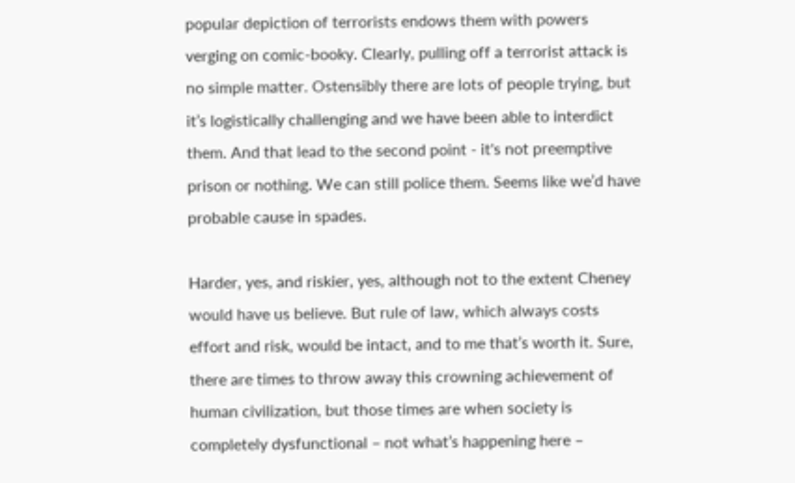popular depiction of terrorists endows them with powers verging on comic-booky. Clearly, pulling off a terrorist attack is no simple matter. Ostensibly there are lots of people trying, but it’s logistically challenging and we have been able to interdict them. And that lead to the second point - it's not preemptive prison or nothing. We can still police them. Seems like we’d have probable cause in spades.

Harder, yes, and riskier, yes, although not to the extent Cheney would have us believe. But rule of law, which always costs effort and risk, would be intact, and to me that’s worth it. Sure, there are times to throw away this crowning achievement of human civilization, but those times are when society is completely dysfunctional – not what’s happening here –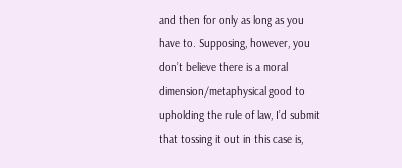and then for only as long as you have to. Supposing, however, you don’t believe there is a moral dimension/metaphysical good to upholding the rule of law, I’d submit that tossing it out in this case is,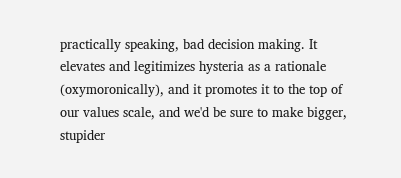practically speaking, bad decision making. It elevates and legitimizes hysteria as a rationale (oxymoronically), and it promotes it to the top of our values scale, and we'd be sure to make bigger, stupider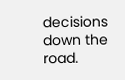decisions down the road.